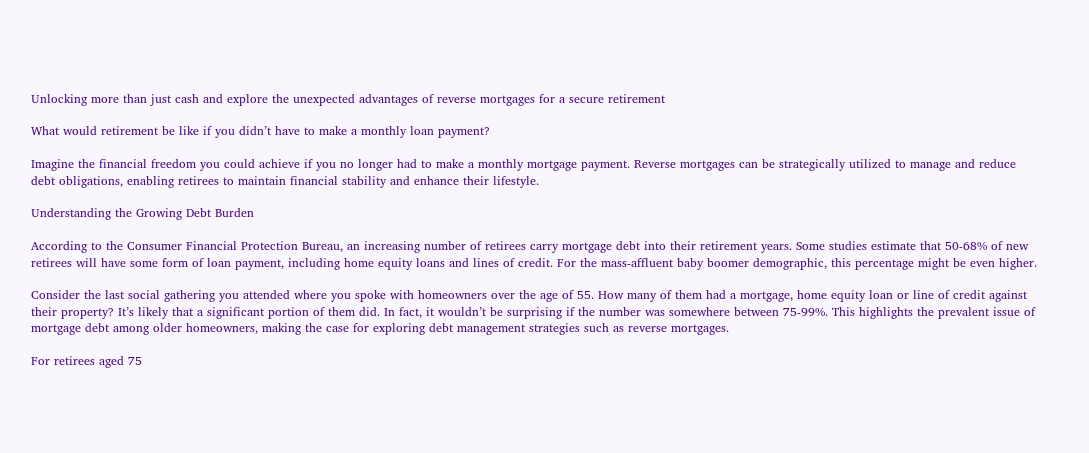Unlocking more than just cash and explore the unexpected advantages of reverse mortgages for a secure retirement

What would retirement be like if you didn’t have to make a monthly loan payment?

Imagine the financial freedom you could achieve if you no longer had to make a monthly mortgage payment. Reverse mortgages can be strategically utilized to manage and reduce debt obligations, enabling retirees to maintain financial stability and enhance their lifestyle.

Understanding the Growing Debt Burden

According to the Consumer Financial Protection Bureau, an increasing number of retirees carry mortgage debt into their retirement years. Some studies estimate that 50-68% of new retirees will have some form of loan payment, including home equity loans and lines of credit. For the mass-affluent baby boomer demographic, this percentage might be even higher.

Consider the last social gathering you attended where you spoke with homeowners over the age of 55. How many of them had a mortgage, home equity loan or line of credit against their property? It’s likely that a significant portion of them did. In fact, it wouldn’t be surprising if the number was somewhere between 75-99%. This highlights the prevalent issue of mortgage debt among older homeowners, making the case for exploring debt management strategies such as reverse mortgages.

For retirees aged 75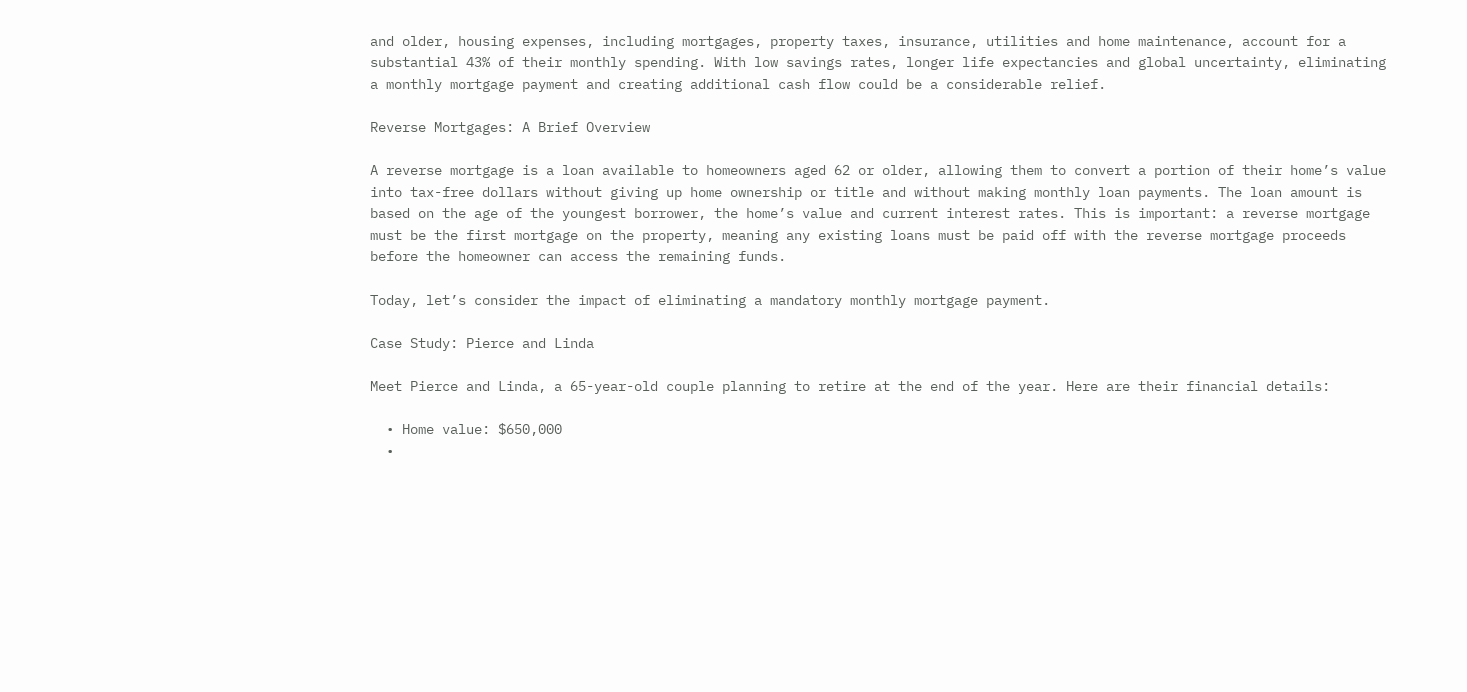and older, housing expenses, including mortgages, property taxes, insurance, utilities and home maintenance, account for a substantial 43% of their monthly spending. With low savings rates, longer life expectancies and global uncertainty, eliminating a monthly mortgage payment and creating additional cash flow could be a considerable relief.

Reverse Mortgages: A Brief Overview

A reverse mortgage is a loan available to homeowners aged 62 or older, allowing them to convert a portion of their home’s value into tax-free dollars without giving up home ownership or title and without making monthly loan payments. The loan amount is based on the age of the youngest borrower, the home’s value and current interest rates. This is important: a reverse mortgage must be the first mortgage on the property, meaning any existing loans must be paid off with the reverse mortgage proceeds before the homeowner can access the remaining funds.

Today, let’s consider the impact of eliminating a mandatory monthly mortgage payment.

Case Study: Pierce and Linda

Meet Pierce and Linda, a 65-year-old couple planning to retire at the end of the year. Here are their financial details:

  • Home value: $650,000
  •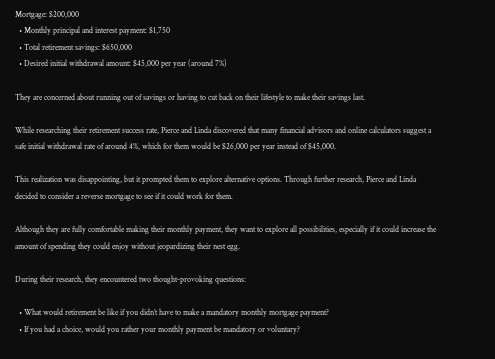Mortgage: $200,000
  • Monthly principal and interest payment: $1,750
  • Total retirement savings: $650,000
  • Desired initial withdrawal amount: $45,000 per year (around 7%)

They are concerned about running out of savings or having to cut back on their lifestyle to make their savings last.

While researching their retirement success rate, Pierce and Linda discovered that many financial advisors and online calculators suggest a safe initial withdrawal rate of around 4%, which for them would be $26,000 per year instead of $45,000.

This realization was disappointing, but it prompted them to explore alternative options. Through further research, Pierce and Linda decided to consider a reverse mortgage to see if it could work for them.

Although they are fully comfortable making their monthly payment, they want to explore all possibilities, especially if it could increase the amount of spending they could enjoy without jeopardizing their nest egg.

During their research, they encountered two thought-provoking questions:

  • What would retirement be like if you didn’t have to make a mandatory monthly mortgage payment?
  • If you had a choice, would you rather your monthly payment be mandatory or voluntary?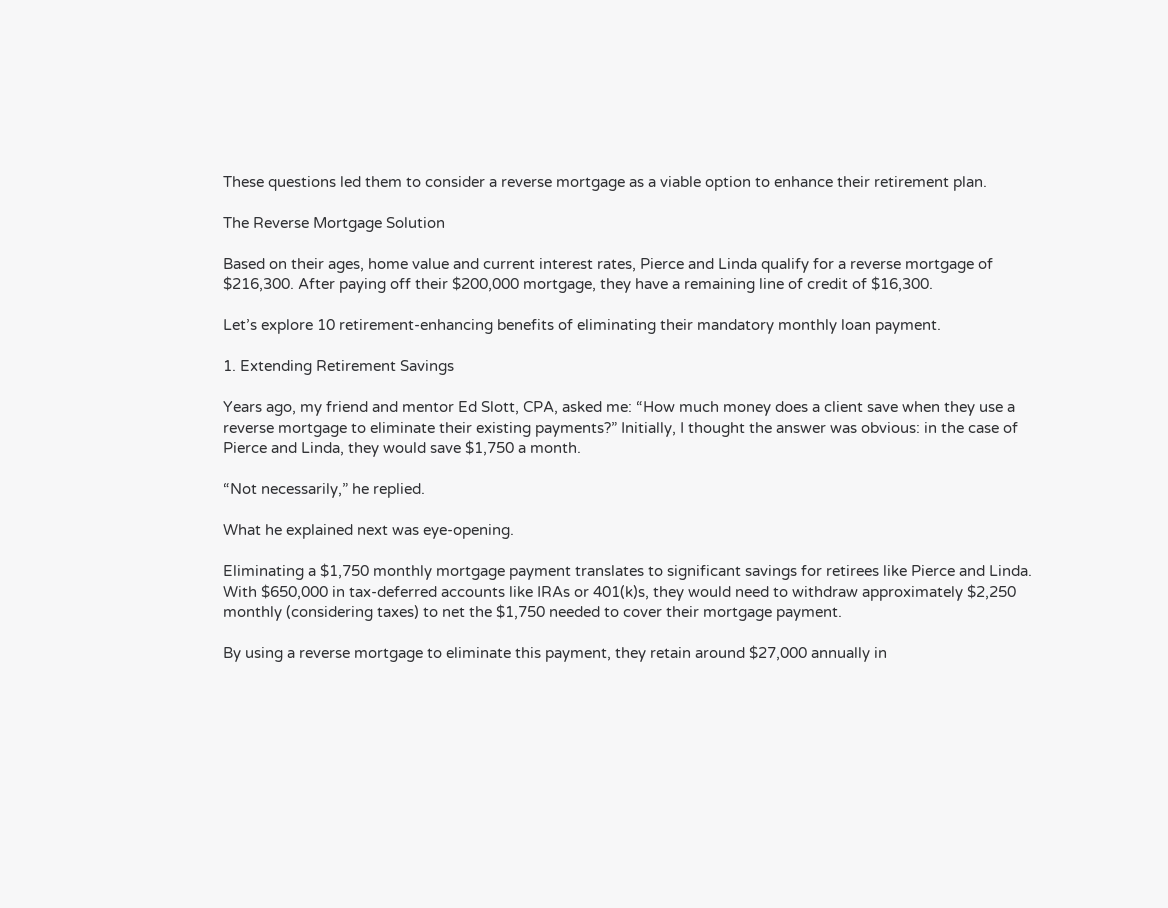These questions led them to consider a reverse mortgage as a viable option to enhance their retirement plan.

The Reverse Mortgage Solution

Based on their ages, home value and current interest rates, Pierce and Linda qualify for a reverse mortgage of $216,300. After paying off their $200,000 mortgage, they have a remaining line of credit of $16,300.

Let’s explore 10 retirement-enhancing benefits of eliminating their mandatory monthly loan payment.

1. Extending Retirement Savings

Years ago, my friend and mentor Ed Slott, CPA, asked me: “How much money does a client save when they use a reverse mortgage to eliminate their existing payments?” Initially, I thought the answer was obvious: in the case of Pierce and Linda, they would save $1,750 a month.

“Not necessarily,” he replied.

What he explained next was eye-opening.

Eliminating a $1,750 monthly mortgage payment translates to significant savings for retirees like Pierce and Linda. With $650,000 in tax-deferred accounts like IRAs or 401(k)s, they would need to withdraw approximately $2,250 monthly (considering taxes) to net the $1,750 needed to cover their mortgage payment.

By using a reverse mortgage to eliminate this payment, they retain around $27,000 annually in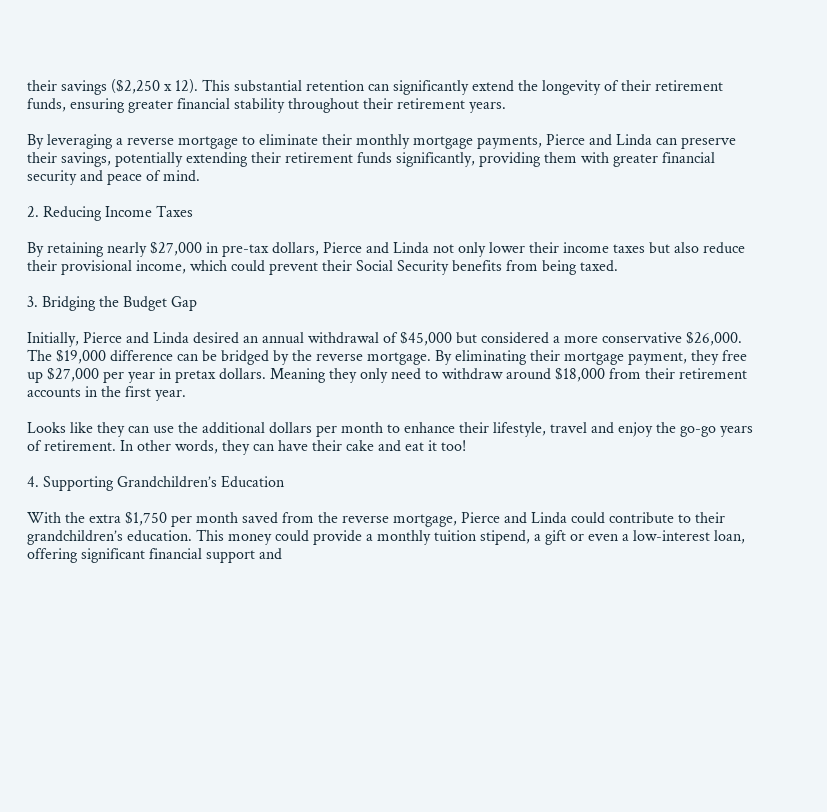their savings ($2,250 x 12). This substantial retention can significantly extend the longevity of their retirement funds, ensuring greater financial stability throughout their retirement years.

By leveraging a reverse mortgage to eliminate their monthly mortgage payments, Pierce and Linda can preserve their savings, potentially extending their retirement funds significantly, providing them with greater financial security and peace of mind.

2. Reducing Income Taxes

By retaining nearly $27,000 in pre-tax dollars, Pierce and Linda not only lower their income taxes but also reduce their provisional income, which could prevent their Social Security benefits from being taxed.

3. Bridging the Budget Gap

Initially, Pierce and Linda desired an annual withdrawal of $45,000 but considered a more conservative $26,000. The $19,000 difference can be bridged by the reverse mortgage. By eliminating their mortgage payment, they free up $27,000 per year in pretax dollars. Meaning they only need to withdraw around $18,000 from their retirement accounts in the first year.

Looks like they can use the additional dollars per month to enhance their lifestyle, travel and enjoy the go-go years of retirement. In other words, they can have their cake and eat it too!

4. Supporting Grandchildren’s Education

With the extra $1,750 per month saved from the reverse mortgage, Pierce and Linda could contribute to their grandchildren’s education. This money could provide a monthly tuition stipend, a gift or even a low-interest loan, offering significant financial support and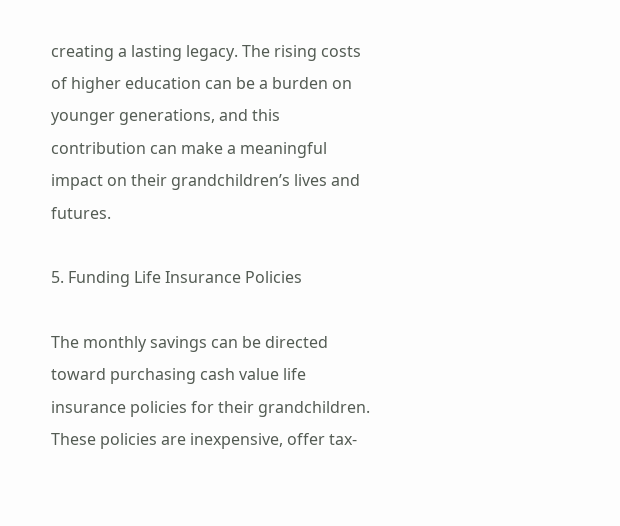creating a lasting legacy. The rising costs of higher education can be a burden on younger generations, and this contribution can make a meaningful impact on their grandchildren’s lives and futures.

5. Funding Life Insurance Policies

The monthly savings can be directed toward purchasing cash value life insurance policies for their grandchildren. These policies are inexpensive, offer tax-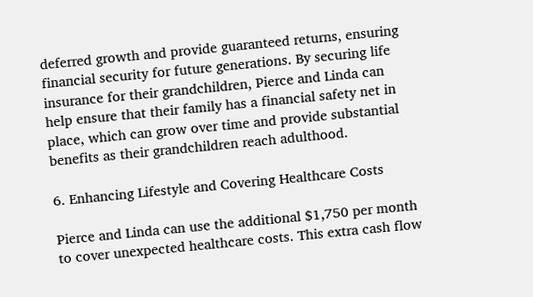deferred growth and provide guaranteed returns, ensuring financial security for future generations. By securing life insurance for their grandchildren, Pierce and Linda can help ensure that their family has a financial safety net in place, which can grow over time and provide substantial benefits as their grandchildren reach adulthood.

6. Enhancing Lifestyle and Covering Healthcare Costs

Pierce and Linda can use the additional $1,750 per month to cover unexpected healthcare costs. This extra cash flow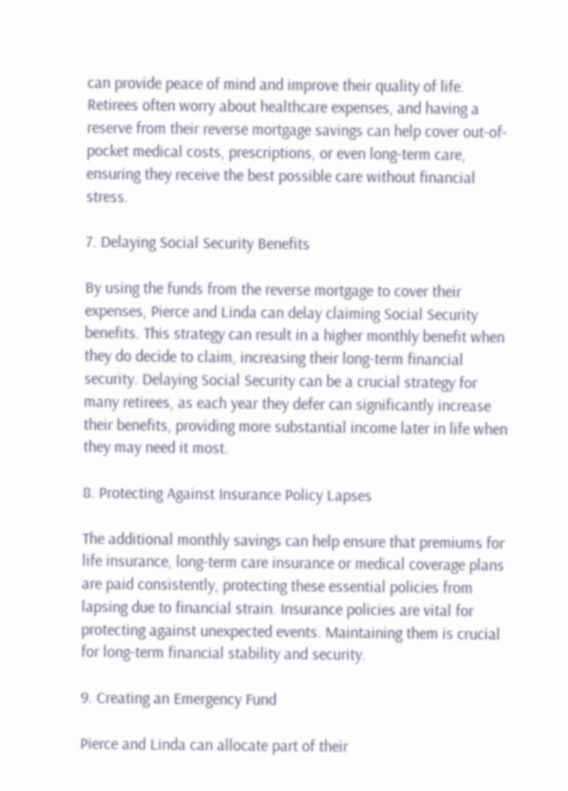can provide peace of mind and improve their quality of life. Retirees often worry about healthcare expenses, and having a reserve from their reverse mortgage savings can help cover out-of-pocket medical costs, prescriptions, or even long-term care, ensuring they receive the best possible care without financial stress.

7. Delaying Social Security Benefits

By using the funds from the reverse mortgage to cover their expenses, Pierce and Linda can delay claiming Social Security benefits. This strategy can result in a higher monthly benefit when they do decide to claim, increasing their long-term financial security. Delaying Social Security can be a crucial strategy for many retirees, as each year they defer can significantly increase their benefits, providing more substantial income later in life when they may need it most.

8. Protecting Against Insurance Policy Lapses

The additional monthly savings can help ensure that premiums for life insurance, long-term care insurance or medical coverage plans are paid consistently, protecting these essential policies from lapsing due to financial strain. Insurance policies are vital for protecting against unexpected events. Maintaining them is crucial for long-term financial stability and security.

9. Creating an Emergency Fund

Pierce and Linda can allocate part of their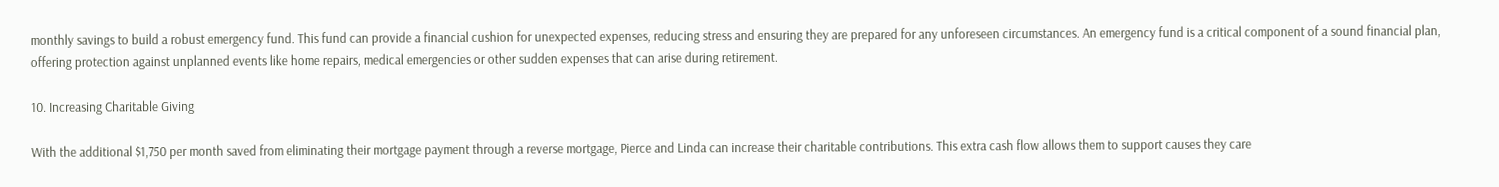monthly savings to build a robust emergency fund. This fund can provide a financial cushion for unexpected expenses, reducing stress and ensuring they are prepared for any unforeseen circumstances. An emergency fund is a critical component of a sound financial plan, offering protection against unplanned events like home repairs, medical emergencies or other sudden expenses that can arise during retirement.

10. Increasing Charitable Giving

With the additional $1,750 per month saved from eliminating their mortgage payment through a reverse mortgage, Pierce and Linda can increase their charitable contributions. This extra cash flow allows them to support causes they care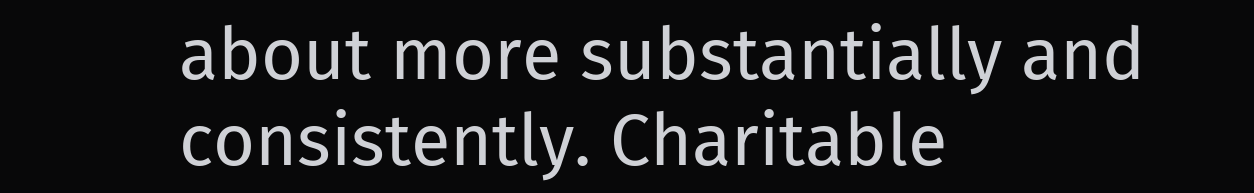about more substantially and consistently. Charitable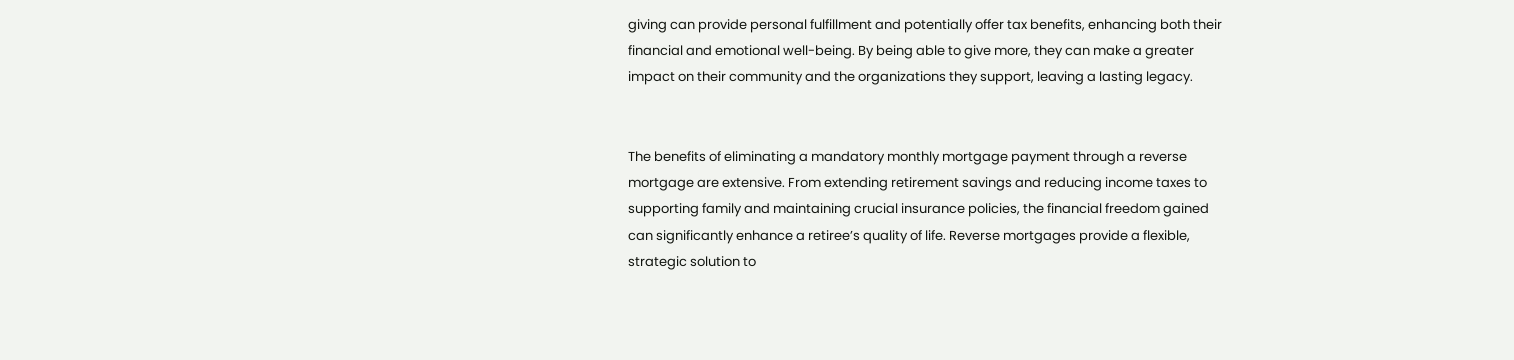giving can provide personal fulfillment and potentially offer tax benefits, enhancing both their financial and emotional well-being. By being able to give more, they can make a greater impact on their community and the organizations they support, leaving a lasting legacy.


The benefits of eliminating a mandatory monthly mortgage payment through a reverse mortgage are extensive. From extending retirement savings and reducing income taxes to supporting family and maintaining crucial insurance policies, the financial freedom gained can significantly enhance a retiree’s quality of life. Reverse mortgages provide a flexible, strategic solution to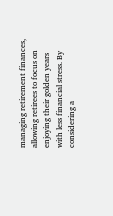managing retirement finances, allowing retirees to focus on enjoying their golden years with less financial stress. By considering a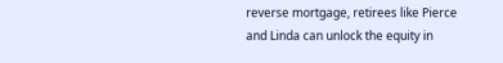reverse mortgage, retirees like Pierce and Linda can unlock the equity in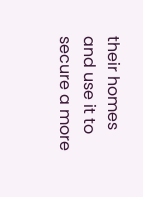their homes and use it to secure a more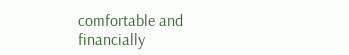comfortable and financially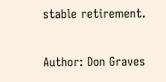stable retirement.

Author: Don Graves